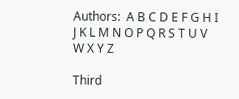Authors:  A B C D E F G H I J K L M N O P Q R S T U V W X Y Z

Third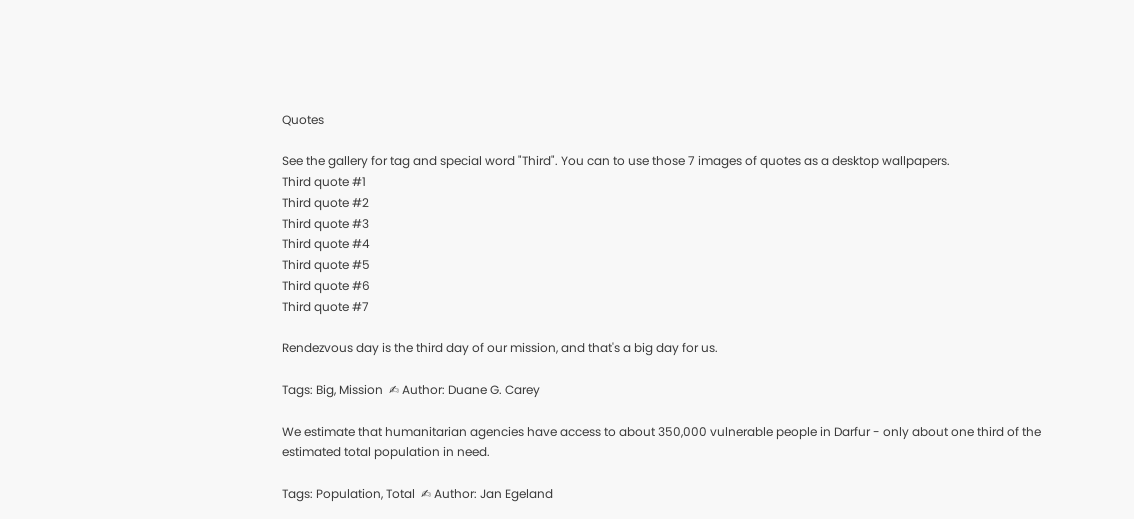Quotes

See the gallery for tag and special word "Third". You can to use those 7 images of quotes as a desktop wallpapers.
Third quote #1
Third quote #2
Third quote #3
Third quote #4
Third quote #5
Third quote #6
Third quote #7

Rendezvous day is the third day of our mission, and that's a big day for us.

Tags: Big, Mission  ✍ Author: Duane G. Carey

We estimate that humanitarian agencies have access to about 350,000 vulnerable people in Darfur - only about one third of the estimated total population in need.

Tags: Population, Total  ✍ Author: Jan Egeland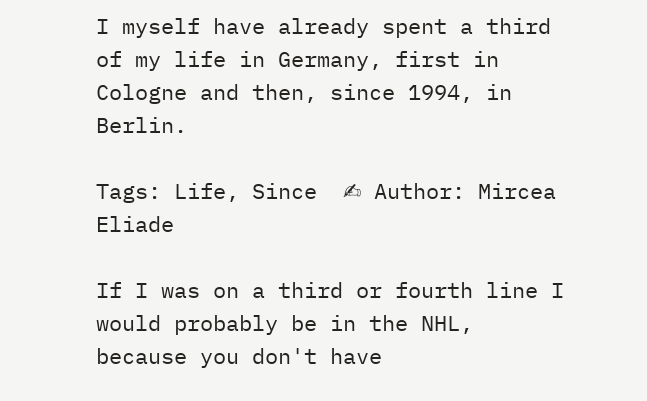I myself have already spent a third of my life in Germany, first in Cologne and then, since 1994, in Berlin.

Tags: Life, Since  ✍ Author: Mircea Eliade

If I was on a third or fourth line I would probably be in the NHL, because you don't have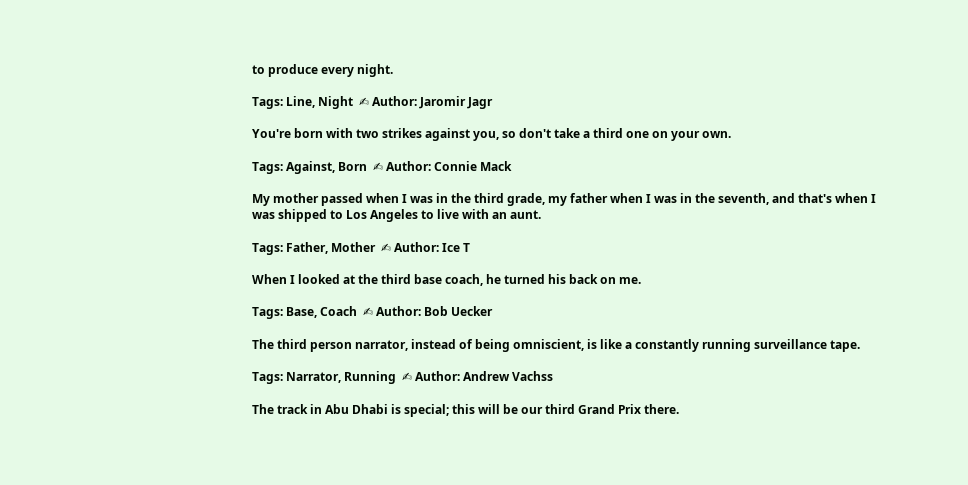to produce every night.

Tags: Line, Night  ✍ Author: Jaromir Jagr

You're born with two strikes against you, so don't take a third one on your own.

Tags: Against, Born  ✍ Author: Connie Mack

My mother passed when I was in the third grade, my father when I was in the seventh, and that's when I was shipped to Los Angeles to live with an aunt.

Tags: Father, Mother  ✍ Author: Ice T

When I looked at the third base coach, he turned his back on me.

Tags: Base, Coach  ✍ Author: Bob Uecker

The third person narrator, instead of being omniscient, is like a constantly running surveillance tape.

Tags: Narrator, Running  ✍ Author: Andrew Vachss

The track in Abu Dhabi is special; this will be our third Grand Prix there.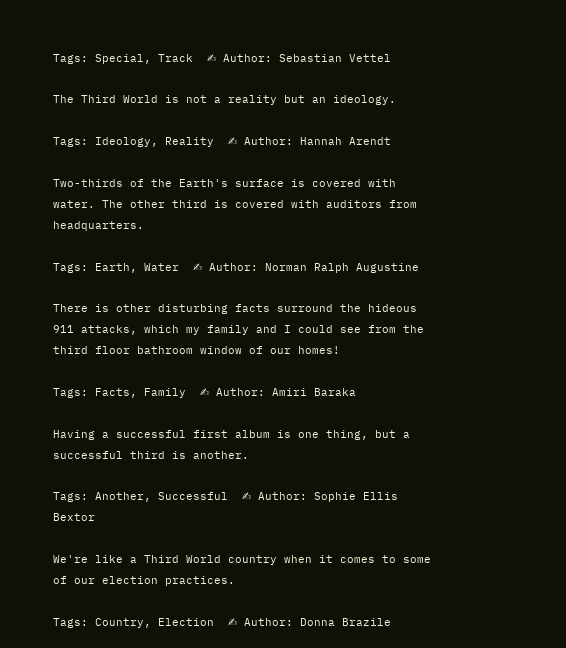Tags: Special, Track  ✍ Author: Sebastian Vettel

The Third World is not a reality but an ideology.

Tags: Ideology, Reality  ✍ Author: Hannah Arendt

Two-thirds of the Earth's surface is covered with water. The other third is covered with auditors from headquarters.

Tags: Earth, Water  ✍ Author: Norman Ralph Augustine

There is other disturbing facts surround the hideous 911 attacks, which my family and I could see from the third floor bathroom window of our homes!

Tags: Facts, Family  ✍ Author: Amiri Baraka

Having a successful first album is one thing, but a successful third is another.

Tags: Another, Successful  ✍ Author: Sophie Ellis Bextor

We're like a Third World country when it comes to some of our election practices.

Tags: Country, Election  ✍ Author: Donna Brazile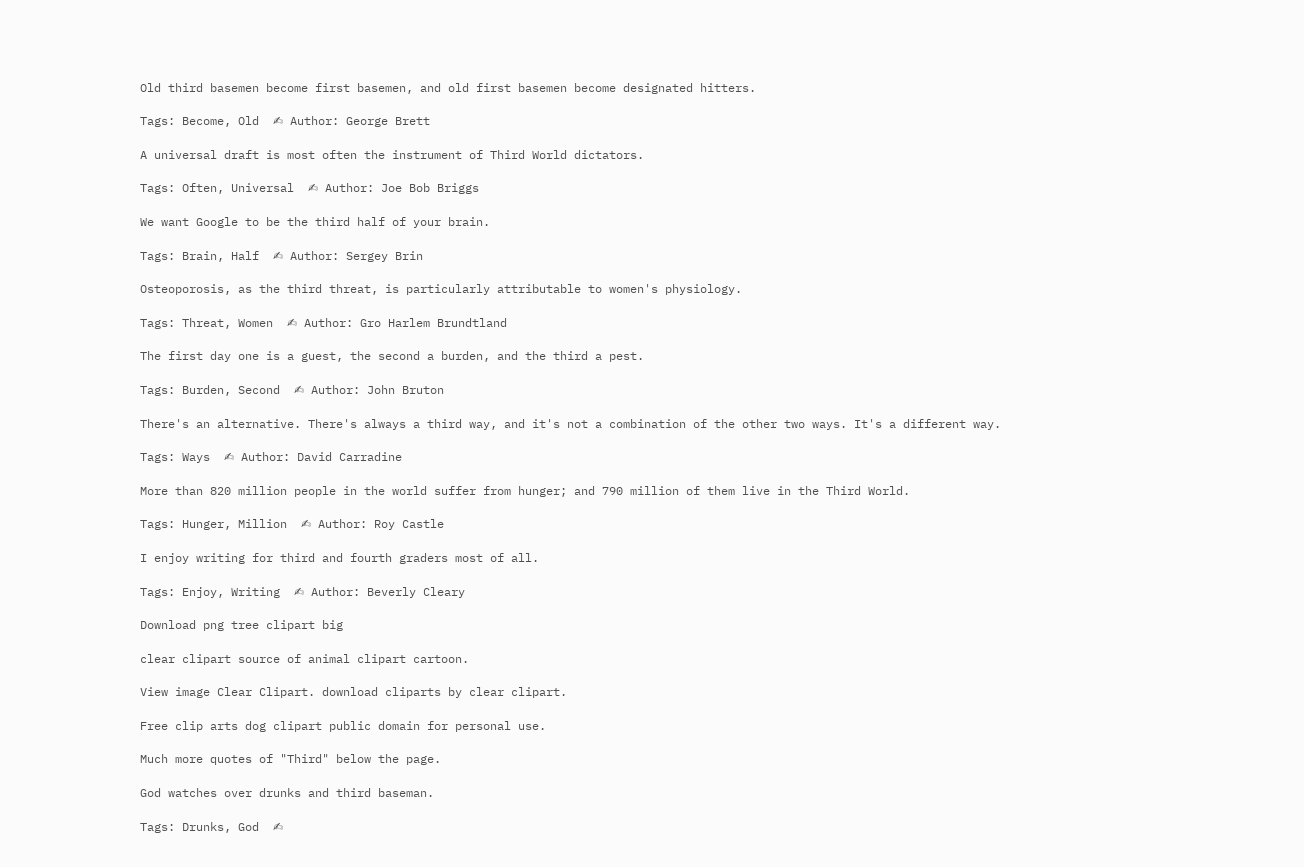Old third basemen become first basemen, and old first basemen become designated hitters.

Tags: Become, Old  ✍ Author: George Brett

A universal draft is most often the instrument of Third World dictators.

Tags: Often, Universal  ✍ Author: Joe Bob Briggs

We want Google to be the third half of your brain.

Tags: Brain, Half  ✍ Author: Sergey Brin

Osteoporosis, as the third threat, is particularly attributable to women's physiology.

Tags: Threat, Women  ✍ Author: Gro Harlem Brundtland

The first day one is a guest, the second a burden, and the third a pest.

Tags: Burden, Second  ✍ Author: John Bruton

There's an alternative. There's always a third way, and it's not a combination of the other two ways. It's a different way.

Tags: Ways  ✍ Author: David Carradine

More than 820 million people in the world suffer from hunger; and 790 million of them live in the Third World.

Tags: Hunger, Million  ✍ Author: Roy Castle

I enjoy writing for third and fourth graders most of all.

Tags: Enjoy, Writing  ✍ Author: Beverly Cleary

Download png tree clipart big

clear clipart source of animal clipart cartoon.

View image Clear Clipart. download cliparts by clear clipart.

Free clip arts dog clipart public domain for personal use.

Much more quotes of "Third" below the page.

God watches over drunks and third baseman.

Tags: Drunks, God  ✍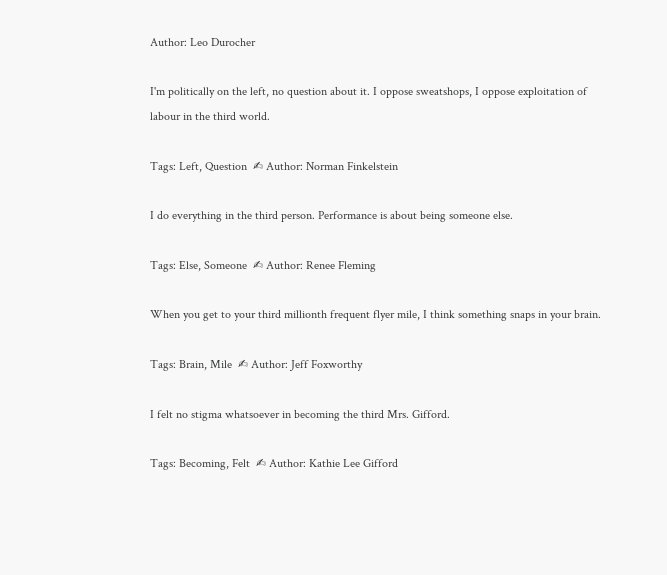Author: Leo Durocher

I'm politically on the left, no question about it. I oppose sweatshops, I oppose exploitation of labour in the third world.

Tags: Left, Question  ✍ Author: Norman Finkelstein

I do everything in the third person. Performance is about being someone else.

Tags: Else, Someone  ✍ Author: Renee Fleming

When you get to your third millionth frequent flyer mile, I think something snaps in your brain.

Tags: Brain, Mile  ✍ Author: Jeff Foxworthy

I felt no stigma whatsoever in becoming the third Mrs. Gifford.

Tags: Becoming, Felt  ✍ Author: Kathie Lee Gifford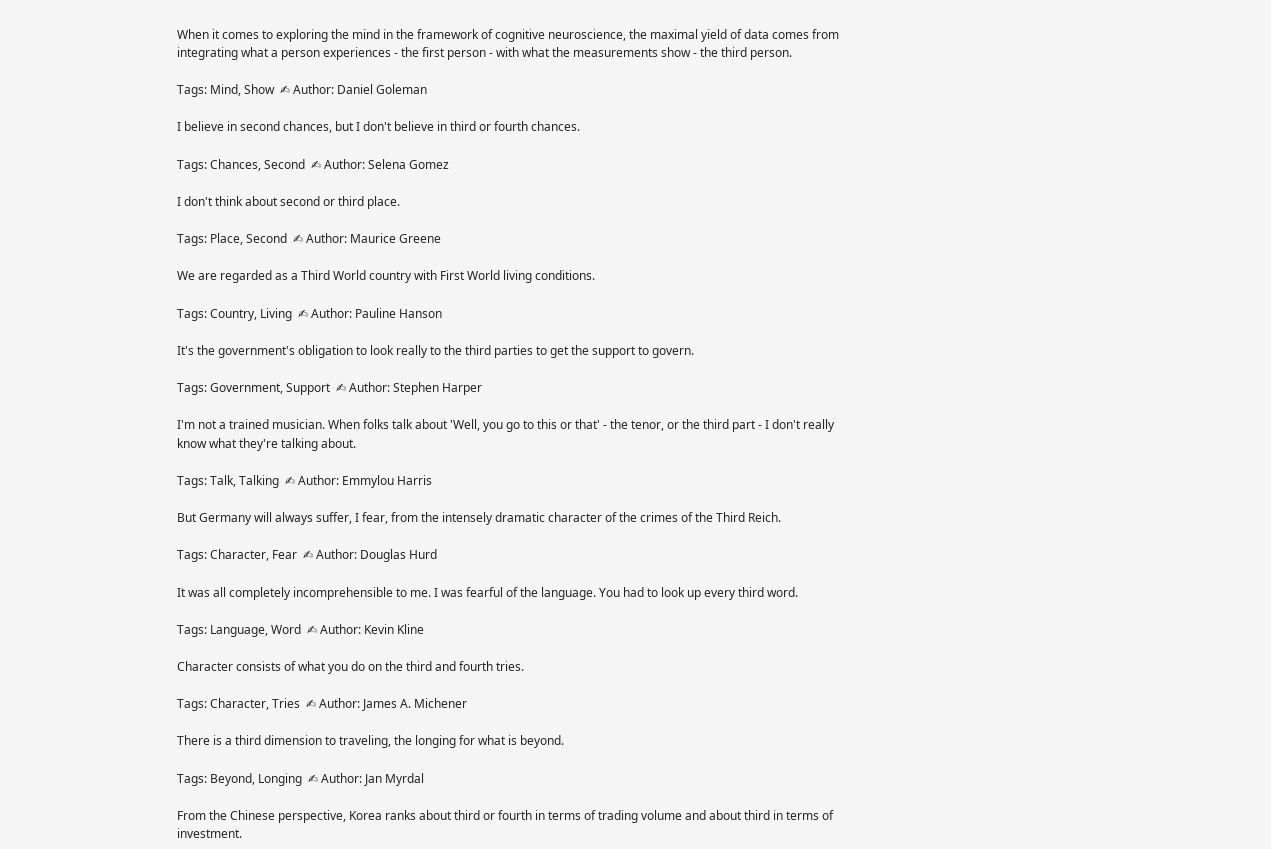When it comes to exploring the mind in the framework of cognitive neuroscience, the maximal yield of data comes from integrating what a person experiences - the first person - with what the measurements show - the third person.

Tags: Mind, Show  ✍ Author: Daniel Goleman

I believe in second chances, but I don't believe in third or fourth chances.

Tags: Chances, Second  ✍ Author: Selena Gomez

I don't think about second or third place.

Tags: Place, Second  ✍ Author: Maurice Greene

We are regarded as a Third World country with First World living conditions.

Tags: Country, Living  ✍ Author: Pauline Hanson

It's the government's obligation to look really to the third parties to get the support to govern.

Tags: Government, Support  ✍ Author: Stephen Harper

I'm not a trained musician. When folks talk about 'Well, you go to this or that' - the tenor, or the third part - I don't really know what they're talking about.

Tags: Talk, Talking  ✍ Author: Emmylou Harris

But Germany will always suffer, I fear, from the intensely dramatic character of the crimes of the Third Reich.

Tags: Character, Fear  ✍ Author: Douglas Hurd

It was all completely incomprehensible to me. I was fearful of the language. You had to look up every third word.

Tags: Language, Word  ✍ Author: Kevin Kline

Character consists of what you do on the third and fourth tries.

Tags: Character, Tries  ✍ Author: James A. Michener

There is a third dimension to traveling, the longing for what is beyond.

Tags: Beyond, Longing  ✍ Author: Jan Myrdal

From the Chinese perspective, Korea ranks about third or fourth in terms of trading volume and about third in terms of investment.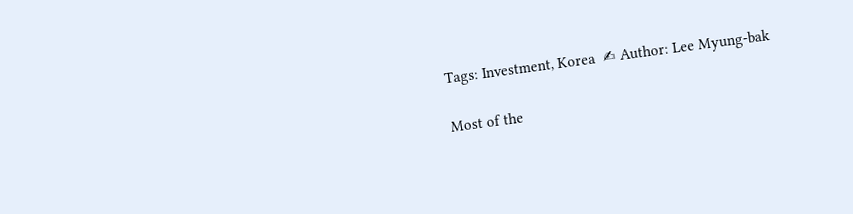Tags: Investment, Korea  ✍ Author: Lee Myung-bak

Most of the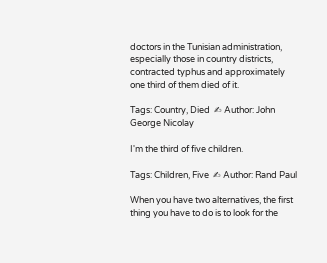doctors in the Tunisian administration, especially those in country districts, contracted typhus and approximately one third of them died of it.

Tags: Country, Died  ✍ Author: John George Nicolay

I'm the third of five children.

Tags: Children, Five  ✍ Author: Rand Paul

When you have two alternatives, the first thing you have to do is to look for the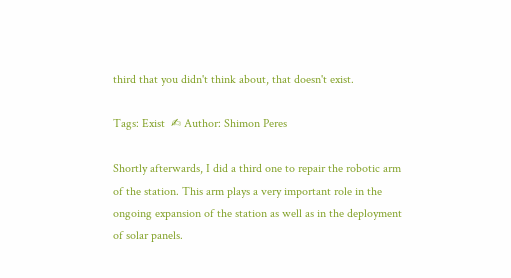third that you didn't think about, that doesn't exist.

Tags: Exist  ✍ Author: Shimon Peres

Shortly afterwards, I did a third one to repair the robotic arm of the station. This arm plays a very important role in the ongoing expansion of the station as well as in the deployment of solar panels.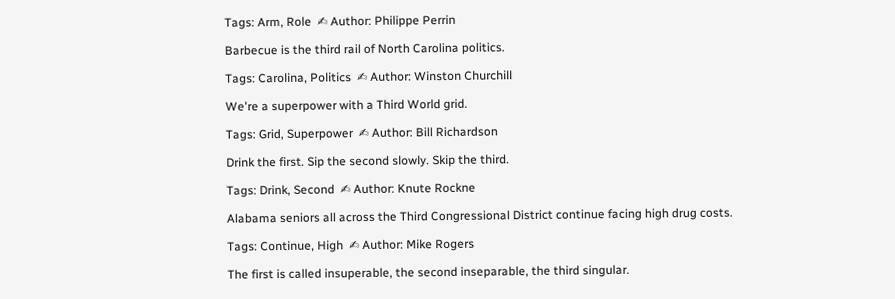Tags: Arm, Role  ✍ Author: Philippe Perrin

Barbecue is the third rail of North Carolina politics.

Tags: Carolina, Politics  ✍ Author: Winston Churchill

We're a superpower with a Third World grid.

Tags: Grid, Superpower  ✍ Author: Bill Richardson

Drink the first. Sip the second slowly. Skip the third.

Tags: Drink, Second  ✍ Author: Knute Rockne

Alabama seniors all across the Third Congressional District continue facing high drug costs.

Tags: Continue, High  ✍ Author: Mike Rogers

The first is called insuperable, the second inseparable, the third singular.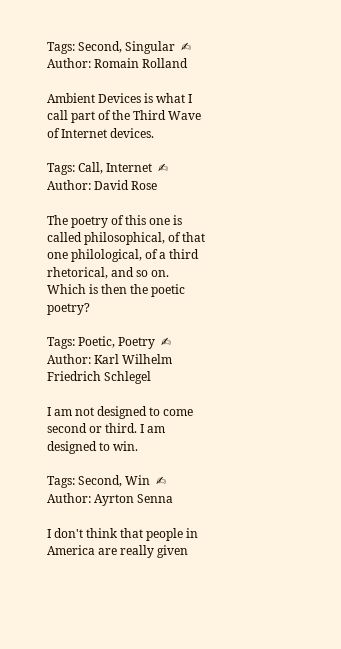Tags: Second, Singular  ✍ Author: Romain Rolland

Ambient Devices is what I call part of the Third Wave of Internet devices.

Tags: Call, Internet  ✍ Author: David Rose

The poetry of this one is called philosophical, of that one philological, of a third rhetorical, and so on. Which is then the poetic poetry?

Tags: Poetic, Poetry  ✍ Author: Karl Wilhelm Friedrich Schlegel

I am not designed to come second or third. I am designed to win.

Tags: Second, Win  ✍ Author: Ayrton Senna

I don't think that people in America are really given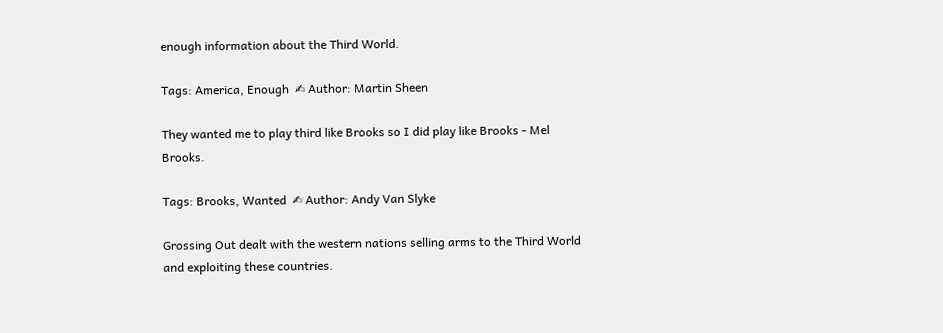enough information about the Third World.

Tags: America, Enough  ✍ Author: Martin Sheen

They wanted me to play third like Brooks so I did play like Brooks - Mel Brooks.

Tags: Brooks, Wanted  ✍ Author: Andy Van Slyke

Grossing Out dealt with the western nations selling arms to the Third World and exploiting these countries.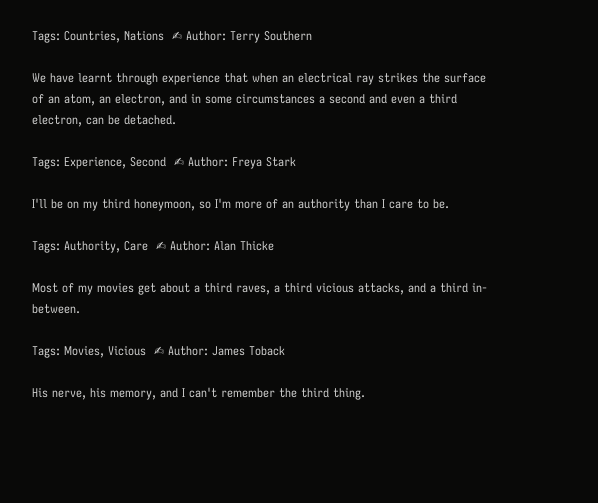Tags: Countries, Nations  ✍ Author: Terry Southern

We have learnt through experience that when an electrical ray strikes the surface of an atom, an electron, and in some circumstances a second and even a third electron, can be detached.

Tags: Experience, Second  ✍ Author: Freya Stark

I'll be on my third honeymoon, so I'm more of an authority than I care to be.

Tags: Authority, Care  ✍ Author: Alan Thicke

Most of my movies get about a third raves, a third vicious attacks, and a third in-between.

Tags: Movies, Vicious  ✍ Author: James Toback

His nerve, his memory, and I can't remember the third thing.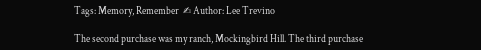Tags: Memory, Remember  ✍ Author: Lee Trevino

The second purchase was my ranch, Mockingbird Hill. The third purchase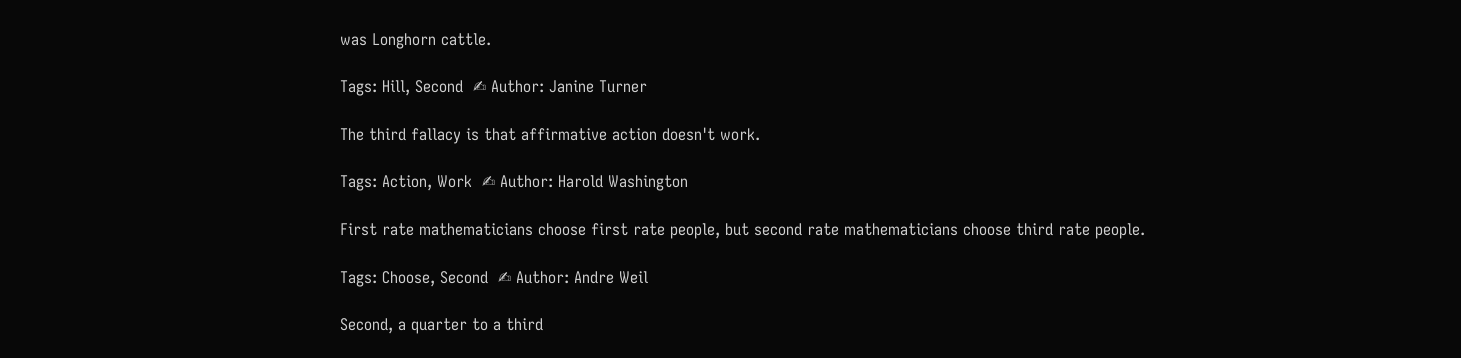was Longhorn cattle.

Tags: Hill, Second  ✍ Author: Janine Turner

The third fallacy is that affirmative action doesn't work.

Tags: Action, Work  ✍ Author: Harold Washington

First rate mathematicians choose first rate people, but second rate mathematicians choose third rate people.

Tags: Choose, Second  ✍ Author: Andre Weil

Second, a quarter to a third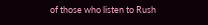of those who listen to Rush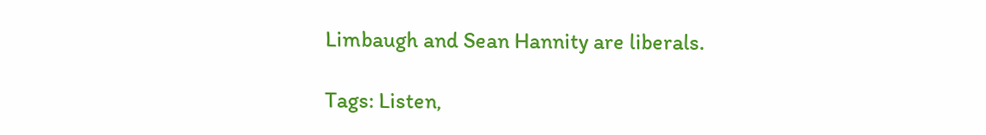Limbaugh and Sean Hannity are liberals.

Tags: Listen,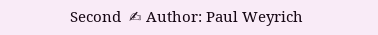Second  ✍ Author: Paul Weyrich